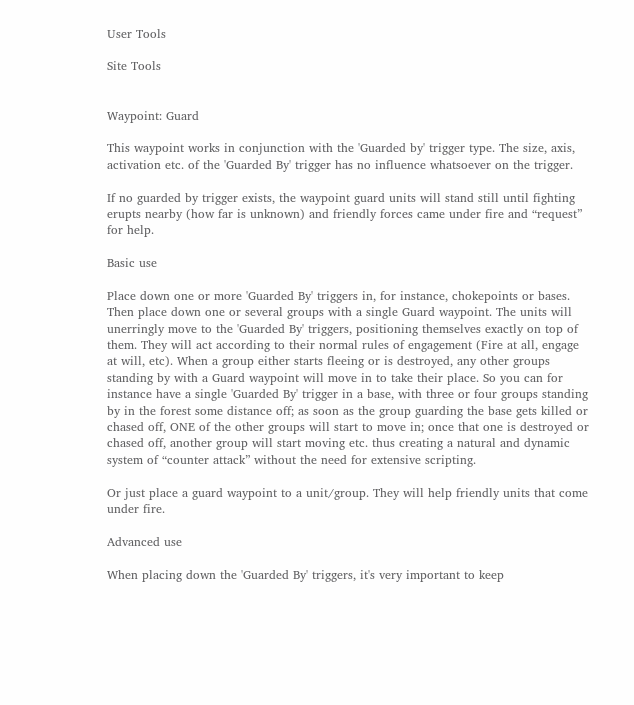User Tools

Site Tools


Waypoint: Guard

This waypoint works in conjunction with the 'Guarded by' trigger type. The size, axis, activation etc. of the 'Guarded By' trigger has no influence whatsoever on the trigger.

If no guarded by trigger exists, the waypoint guard units will stand still until fighting erupts nearby (how far is unknown) and friendly forces came under fire and “request” for help.

Basic use

Place down one or more 'Guarded By' triggers in, for instance, chokepoints or bases. Then place down one or several groups with a single Guard waypoint. The units will unerringly move to the 'Guarded By' triggers, positioning themselves exactly on top of them. They will act according to their normal rules of engagement (Fire at all, engage at will, etc). When a group either starts fleeing or is destroyed, any other groups standing by with a Guard waypoint will move in to take their place. So you can for instance have a single 'Guarded By' trigger in a base, with three or four groups standing by in the forest some distance off; as soon as the group guarding the base gets killed or chased off, ONE of the other groups will start to move in; once that one is destroyed or chased off, another group will start moving etc. thus creating a natural and dynamic system of “counter attack” without the need for extensive scripting.

Or just place a guard waypoint to a unit/group. They will help friendly units that come under fire.

Advanced use

When placing down the 'Guarded By' triggers, it's very important to keep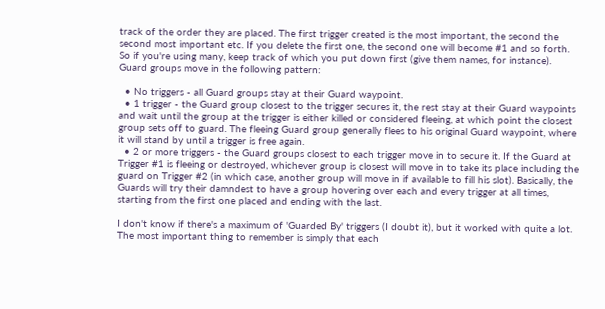track of the order they are placed. The first trigger created is the most important, the second the second most important etc. If you delete the first one, the second one will become #1 and so forth. So if you're using many, keep track of which you put down first (give them names, for instance). Guard groups move in the following pattern:

  • No triggers - all Guard groups stay at their Guard waypoint.
  • 1 trigger - the Guard group closest to the trigger secures it, the rest stay at their Guard waypoints and wait until the group at the trigger is either killed or considered fleeing, at which point the closest group sets off to guard. The fleeing Guard group generally flees to his original Guard waypoint, where it will stand by until a trigger is free again.
  • 2 or more triggers - the Guard groups closest to each trigger move in to secure it. If the Guard at Trigger #1 is fleeing or destroyed, whichever group is closest will move in to take its place including the guard on Trigger #2 (in which case, another group will move in if available to fill his slot). Basically, the Guards will try their damndest to have a group hovering over each and every trigger at all times, starting from the first one placed and ending with the last.

I don't know if there's a maximum of 'Guarded By' triggers (I doubt it), but it worked with quite a lot. The most important thing to remember is simply that each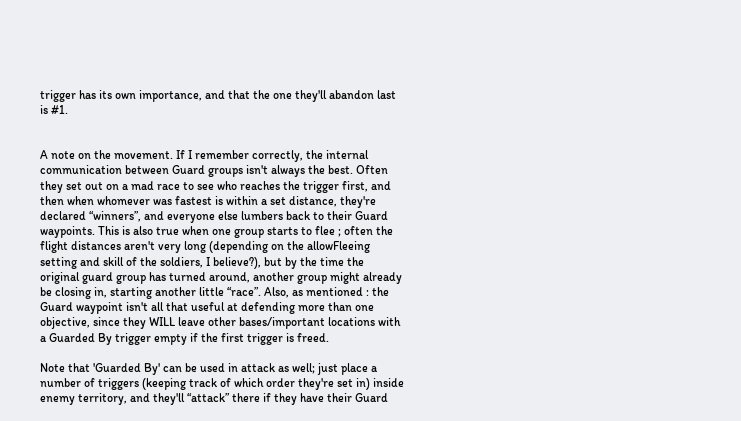trigger has its own importance, and that the one they'll abandon last is #1.


A note on the movement. If I remember correctly, the internal communication between Guard groups isn't always the best. Often they set out on a mad race to see who reaches the trigger first, and then when whomever was fastest is within a set distance, they're declared “winners”, and everyone else lumbers back to their Guard waypoints. This is also true when one group starts to flee ; often the flight distances aren't very long (depending on the allowFleeing setting and skill of the soldiers, I believe?), but by the time the original guard group has turned around, another group might already be closing in, starting another little “race”. Also, as mentioned : the Guard waypoint isn't all that useful at defending more than one objective, since they WILL leave other bases/important locations with a Guarded By trigger empty if the first trigger is freed.

Note that 'Guarded By' can be used in attack as well; just place a number of triggers (keeping track of which order they're set in) inside enemy territory, and they'll “attack” there if they have their Guard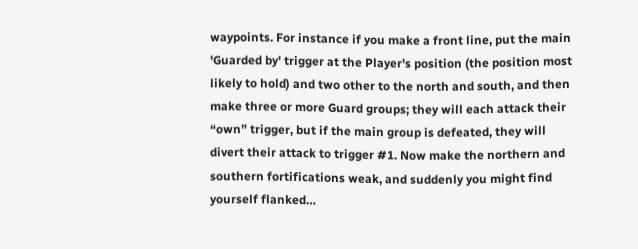waypoints. For instance if you make a front line, put the main 'Guarded by' trigger at the Player's position (the position most likely to hold) and two other to the north and south, and then make three or more Guard groups; they will each attack their “own” trigger, but if the main group is defeated, they will divert their attack to trigger #1. Now make the northern and southern fortifications weak, and suddenly you might find yourself flanked…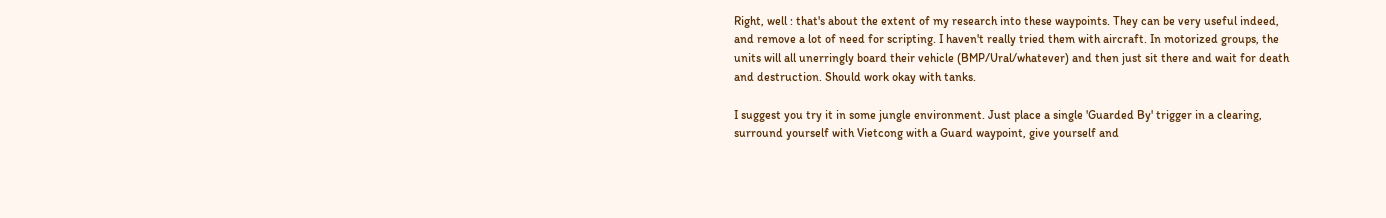Right, well : that's about the extent of my research into these waypoints. They can be very useful indeed, and remove a lot of need for scripting. I haven't really tried them with aircraft. In motorized groups, the units will all unerringly board their vehicle (BMP/Ural/whatever) and then just sit there and wait for death and destruction. Should work okay with tanks.

I suggest you try it in some jungle environment. Just place a single 'Guarded By' trigger in a clearing, surround yourself with Vietcong with a Guard waypoint, give yourself and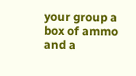your group a box of ammo and a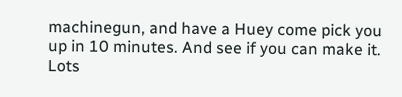machinegun, and have a Huey come pick you up in 10 minutes. And see if you can make it. Lots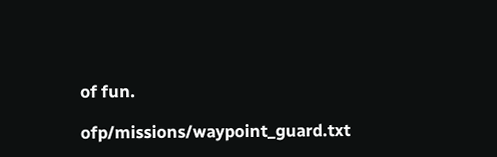of fun.

ofp/missions/waypoint_guard.txt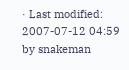· Last modified: 2007-07-12 04:59 by snakeman